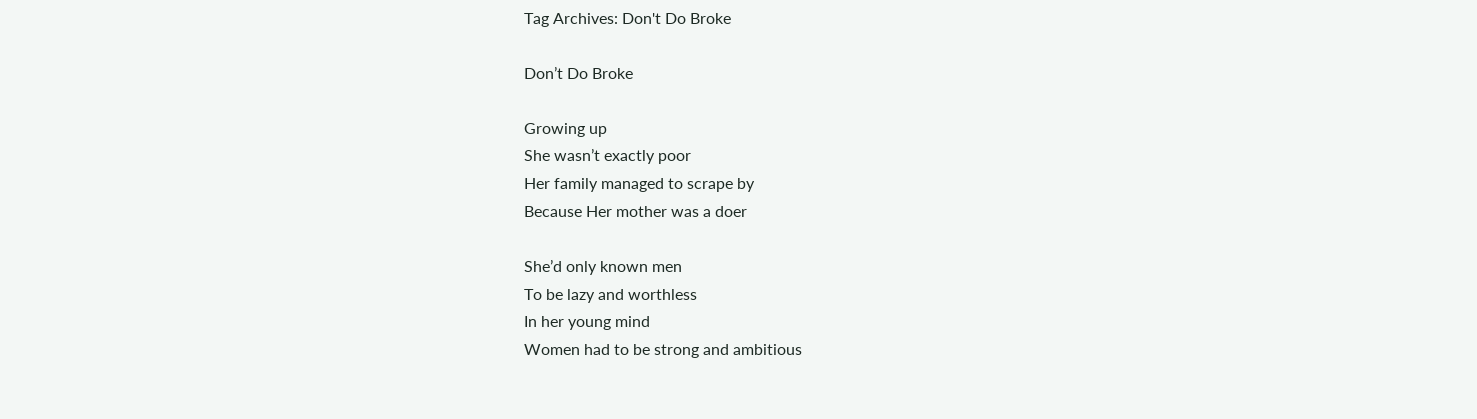Tag Archives: Don't Do Broke

Don’t Do Broke

Growing up
She wasn’t exactly poor
Her family managed to scrape by
Because Her mother was a doer

She’d only known men
To be lazy and worthless
In her young mind
Women had to be strong and ambitious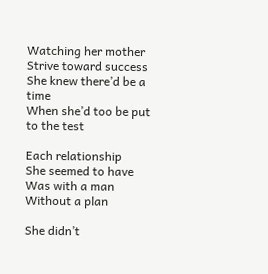Watching her mother
Strive toward success
She knew there’d be a time
When she’d too be put to the test

Each relationship
She seemed to have
Was with a man
Without a plan

She didn’t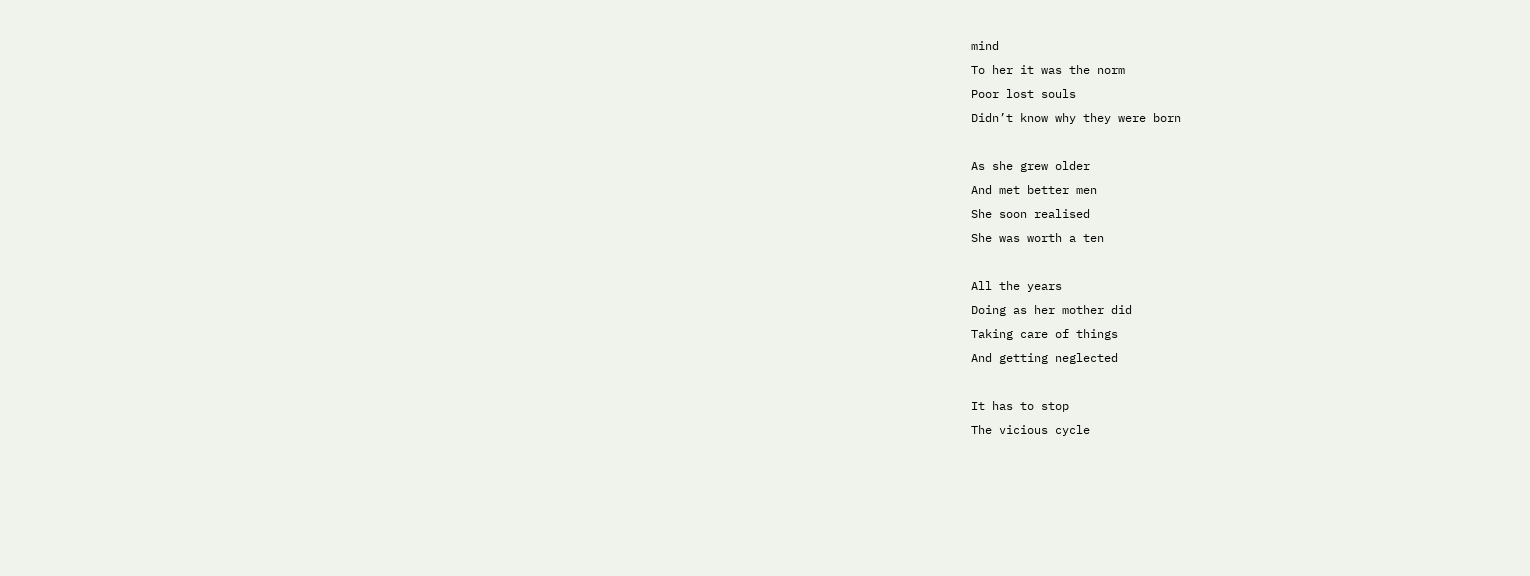mind
To her it was the norm
Poor lost souls
Didn’t know why they were born

As she grew older
And met better men
She soon realised
She was worth a ten

All the years
Doing as her mother did
Taking care of things
And getting neglected

It has to stop
The vicious cycle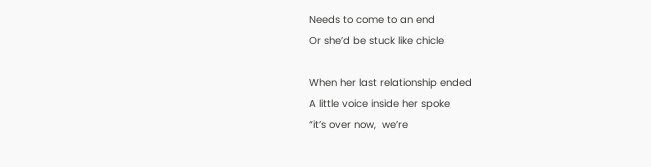Needs to come to an end
Or she’d be stuck like chicle

When her last relationship ended
A little voice inside her spoke
“it’s over now,  we’re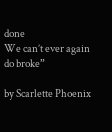done
We can’t ever again do broke”

by Scarlette Phoenix